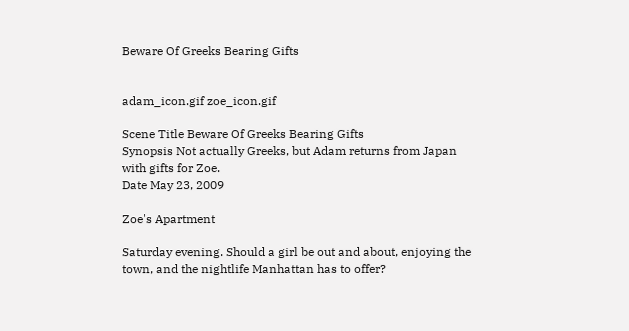Beware Of Greeks Bearing Gifts


adam_icon.gif zoe_icon.gif

Scene Title Beware Of Greeks Bearing Gifts
Synopsis Not actually Greeks, but Adam returns from Japan with gifts for Zoe.
Date May 23, 2009

Zoe's Apartment

Saturday evening. Should a girl be out and about, enjoying the town, and the nightlife Manhattan has to offer?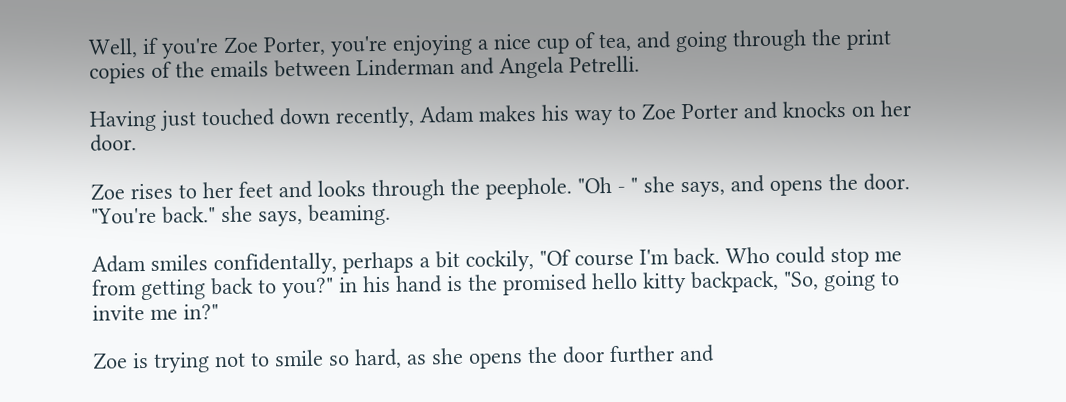Well, if you're Zoe Porter, you're enjoying a nice cup of tea, and going through the print copies of the emails between Linderman and Angela Petrelli.

Having just touched down recently, Adam makes his way to Zoe Porter and knocks on her door.

Zoe rises to her feet and looks through the peephole. "Oh - " she says, and opens the door. "You're back." she says, beaming.

Adam smiles confidentally, perhaps a bit cockily, "Of course I'm back. Who could stop me from getting back to you?" in his hand is the promised hello kitty backpack, "So, going to invite me in?"

Zoe is trying not to smile so hard, as she opens the door further and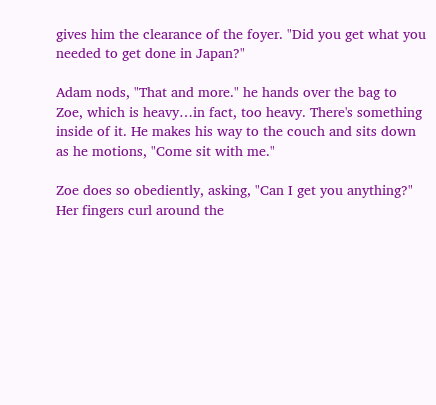gives him the clearance of the foyer. "Did you get what you needed to get done in Japan?"

Adam nods, "That and more." he hands over the bag to Zoe, which is heavy…in fact, too heavy. There's something inside of it. He makes his way to the couch and sits down as he motions, "Come sit with me."

Zoe does so obediently, asking, "Can I get you anything?" Her fingers curl around the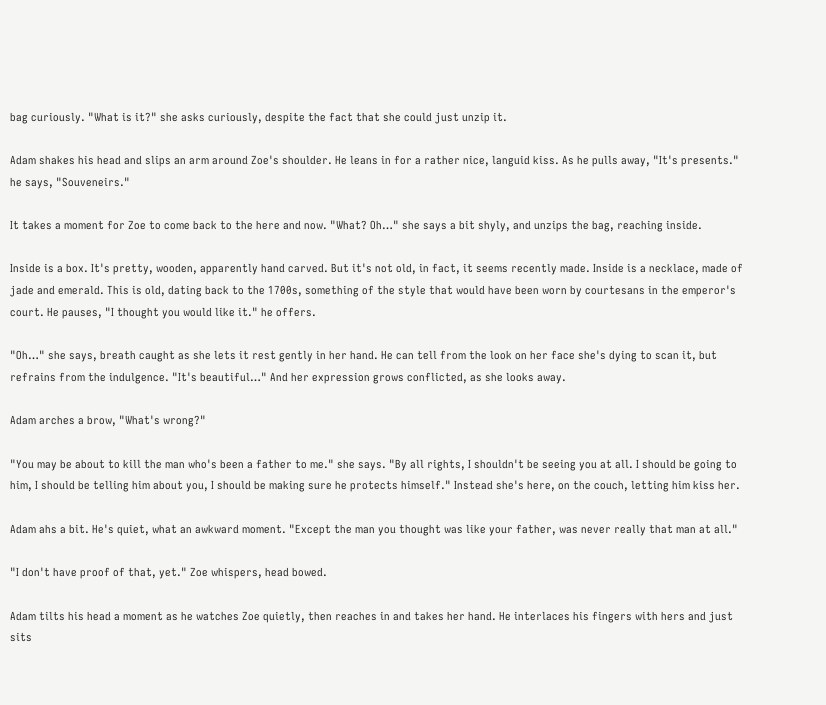bag curiously. "What is it?" she asks curiously, despite the fact that she could just unzip it.

Adam shakes his head and slips an arm around Zoe's shoulder. He leans in for a rather nice, languid kiss. As he pulls away, "It's presents." he says, "Souveneirs."

It takes a moment for Zoe to come back to the here and now. "What? Oh…" she says a bit shyly, and unzips the bag, reaching inside.

Inside is a box. It's pretty, wooden, apparently hand carved. But it's not old, in fact, it seems recently made. Inside is a necklace, made of jade and emerald. This is old, dating back to the 1700s, something of the style that would have been worn by courtesans in the emperor's court. He pauses, "I thought you would like it." he offers.

"Oh…" she says, breath caught as she lets it rest gently in her hand. He can tell from the look on her face she's dying to scan it, but refrains from the indulgence. "It's beautiful…" And her expression grows conflicted, as she looks away.

Adam arches a brow, "What's wrong?"

"You may be about to kill the man who's been a father to me." she says. "By all rights, I shouldn't be seeing you at all. I should be going to him, I should be telling him about you, I should be making sure he protects himself." Instead she's here, on the couch, letting him kiss her.

Adam ahs a bit. He's quiet, what an awkward moment. "Except the man you thought was like your father, was never really that man at all."

"I don't have proof of that, yet." Zoe whispers, head bowed.

Adam tilts his head a moment as he watches Zoe quietly, then reaches in and takes her hand. He interlaces his fingers with hers and just sits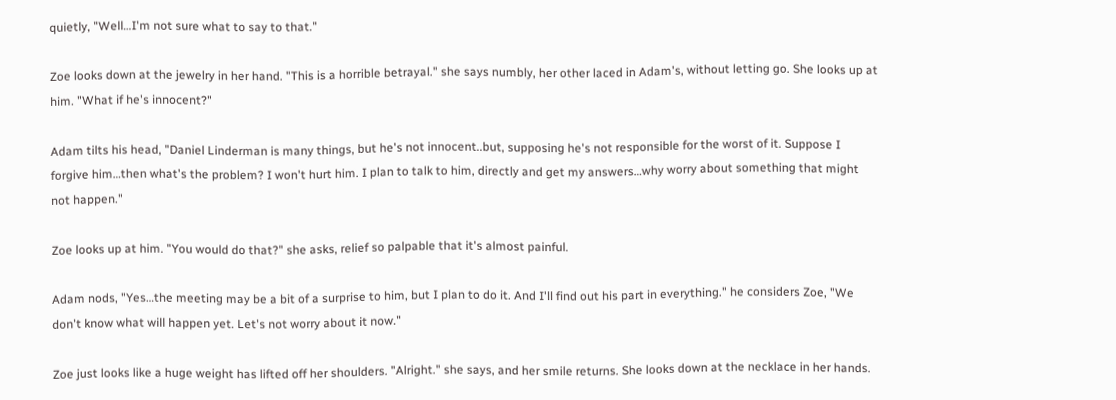quietly, "Well…I'm not sure what to say to that."

Zoe looks down at the jewelry in her hand. "This is a horrible betrayal." she says numbly, her other laced in Adam's, without letting go. She looks up at him. "What if he's innocent?"

Adam tilts his head, "Daniel Linderman is many things, but he's not innocent..but, supposing he's not responsible for the worst of it. Suppose I forgive him…then what's the problem? I won't hurt him. I plan to talk to him, directly and get my answers…why worry about something that might not happen."

Zoe looks up at him. "You would do that?" she asks, relief so palpable that it's almost painful.

Adam nods, "Yes…the meeting may be a bit of a surprise to him, but I plan to do it. And I'll find out his part in everything." he considers Zoe, "We don't know what will happen yet. Let's not worry about it now."

Zoe just looks like a huge weight has lifted off her shoulders. "Alright." she says, and her smile returns. She looks down at the necklace in her hands.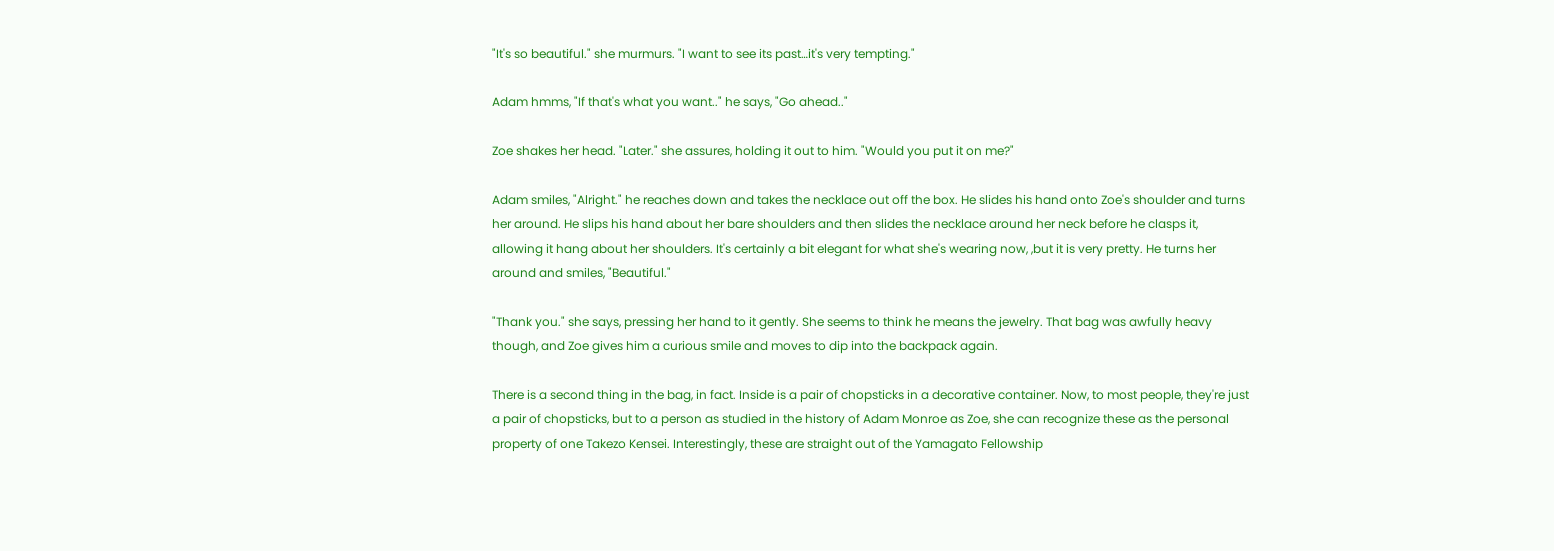"It's so beautiful." she murmurs. "I want to see its past…it's very tempting."

Adam hmms, "If that's what you want.." he says, "Go ahead.."

Zoe shakes her head. "Later." she assures, holding it out to him. "Would you put it on me?"

Adam smiles, "Alright." he reaches down and takes the necklace out off the box. He slides his hand onto Zoe's shoulder and turns her around. He slips his hand about her bare shoulders and then slides the necklace around her neck before he clasps it, allowing it hang about her shoulders. It's certainly a bit elegant for what she's wearing now, ,but it is very pretty. He turns her around and smiles, "Beautiful."

"Thank you." she says, pressing her hand to it gently. She seems to think he means the jewelry. That bag was awfully heavy though, and Zoe gives him a curious smile and moves to dip into the backpack again.

There is a second thing in the bag, in fact. Inside is a pair of chopsticks in a decorative container. Now, to most people, they're just a pair of chopsticks, but to a person as studied in the history of Adam Monroe as Zoe, she can recognize these as the personal property of one Takezo Kensei. Interestingly, these are straight out of the Yamagato Fellowship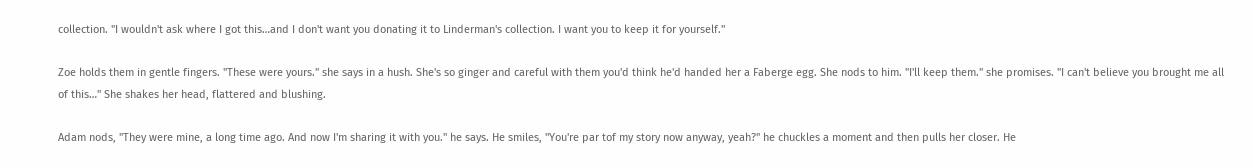collection. "I wouldn't ask where I got this…and I don't want you donating it to Linderman's collection. I want you to keep it for yourself."

Zoe holds them in gentle fingers. "These were yours." she says in a hush. She's so ginger and careful with them you'd think he'd handed her a Faberge egg. She nods to him. "I'll keep them." she promises. "I can't believe you brought me all of this…" She shakes her head, flattered and blushing.

Adam nods, "They were mine, a long time ago. And now I'm sharing it with you." he says. He smiles, "You're par tof my story now anyway, yeah?" he chuckles a moment and then pulls her closer. He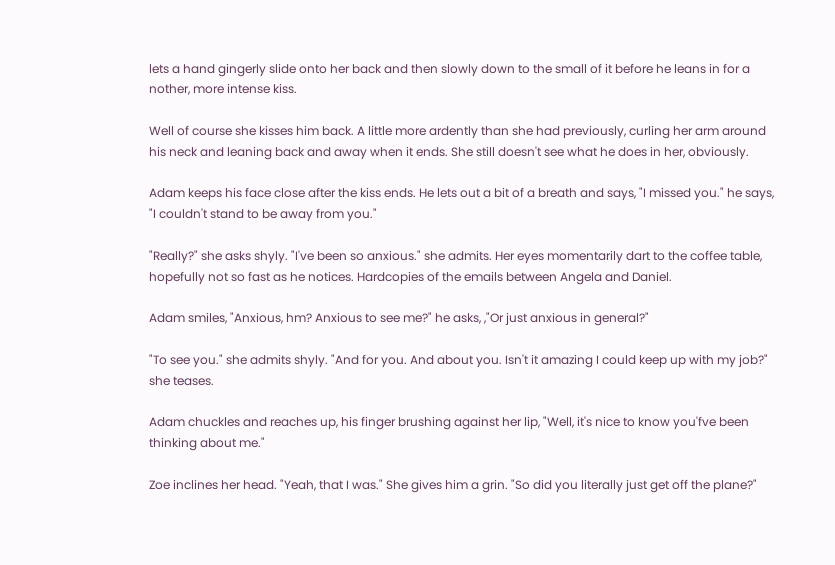lets a hand gingerly slide onto her back and then slowly down to the small of it before he leans in for a nother, more intense kiss.

Well of course she kisses him back. A little more ardently than she had previously, curling her arm around his neck and leaning back and away when it ends. She still doesn't see what he does in her, obviously.

Adam keeps his face close after the kiss ends. He lets out a bit of a breath and says, "I missed you." he says, "I couldn't stand to be away from you."

"Really?" she asks shyly. "I've been so anxious." she admits. Her eyes momentarily dart to the coffee table, hopefully not so fast as he notices. Hardcopies of the emails between Angela and Daniel.

Adam smiles, "Anxious, hm? Anxious to see me?" he asks, ,"Or just anxious in general?"

"To see you." she admits shyly. "And for you. And about you. Isn't it amazing I could keep up with my job?" she teases.

Adam chuckles and reaches up, his finger brushing against her lip, "Well, it's nice to know you'fve been thinking about me."

Zoe inclines her head. "Yeah, that I was." She gives him a grin. "So did you literally just get off the plane?"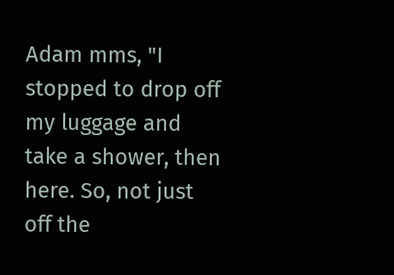Adam mms, "I stopped to drop off my luggage and take a shower, then here. So, not just off the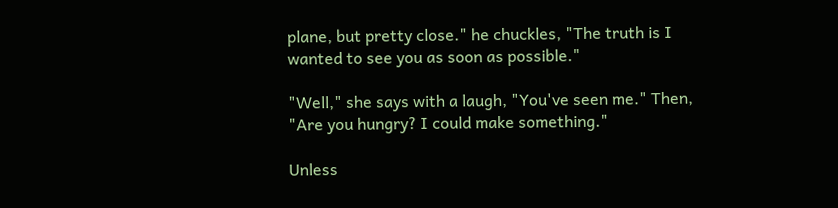plane, but pretty close." he chuckles, "The truth is I wanted to see you as soon as possible."

"Well," she says with a laugh, "You've seen me." Then, "Are you hungry? I could make something."

Unless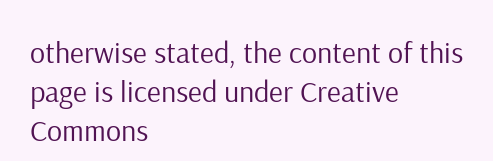otherwise stated, the content of this page is licensed under Creative Commons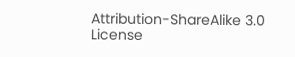Attribution-ShareAlike 3.0 License